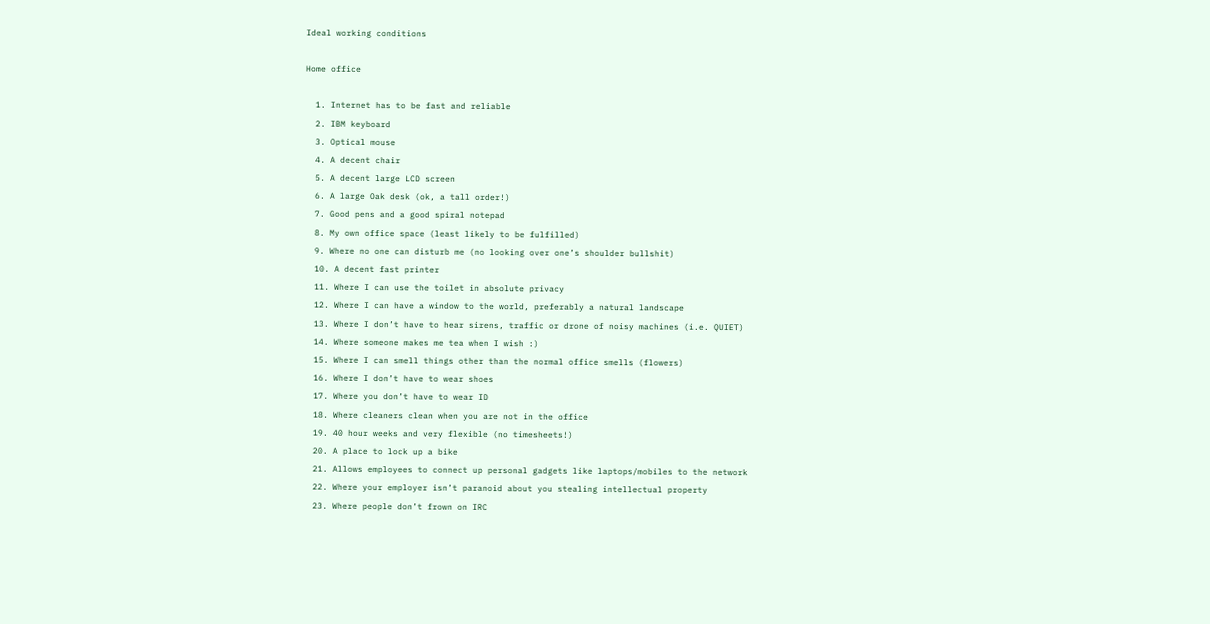Ideal working conditions

Home office

  1. Internet has to be fast and reliable
  2. IBM keyboard
  3. Optical mouse
  4. A decent chair
  5. A decent large LCD screen
  6. A large Oak desk (ok, a tall order!)
  7. Good pens and a good spiral notepad
  8. My own office space (least likely to be fulfilled)
  9. Where no one can disturb me (no looking over one’s shoulder bullshit)
  10. A decent fast printer
  11. Where I can use the toilet in absolute privacy
  12. Where I can have a window to the world, preferably a natural landscape
  13. Where I don’t have to hear sirens, traffic or drone of noisy machines (i.e. QUIET)
  14. Where someone makes me tea when I wish :)
  15. Where I can smell things other than the normal office smells (flowers)
  16. Where I don’t have to wear shoes
  17. Where you don’t have to wear ID
  18. Where cleaners clean when you are not in the office
  19. 40 hour weeks and very flexible (no timesheets!)
  20. A place to lock up a bike
  21. Allows employees to connect up personal gadgets like laptops/mobiles to the network
  22. Where your employer isn’t paranoid about you stealing intellectual property
  23. Where people don’t frown on IRC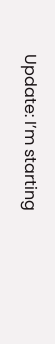Update: I’m starting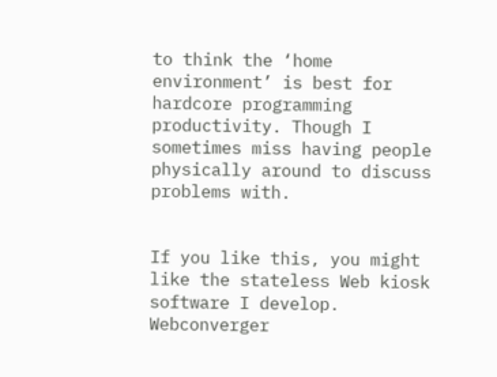to think the ‘home environment’ is best for hardcore programming productivity. Though I sometimes miss having people physically around to discuss problems with.


If you like this, you might like the stateless Web kiosk software I develop. Webconverger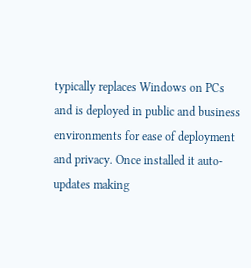typically replaces Windows on PCs and is deployed in public and business environments for ease of deployment and privacy. Once installed it auto-updates making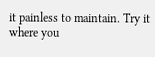it painless to maintain. Try it where you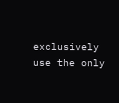exclusively use the only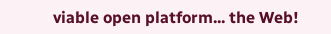viable open platform... the Web!